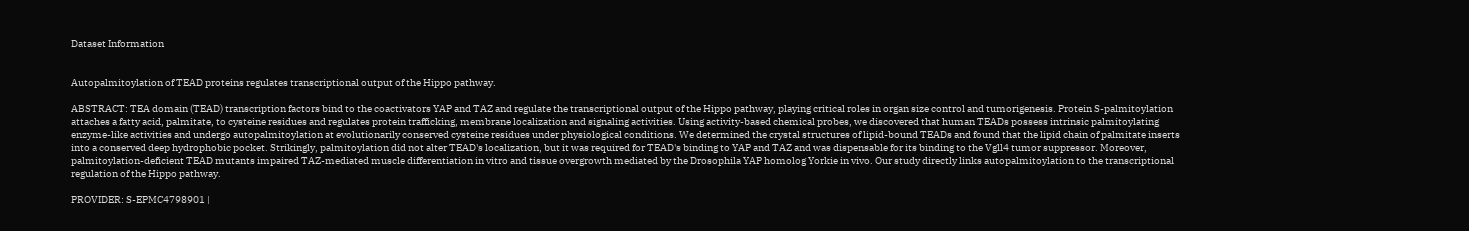Dataset Information


Autopalmitoylation of TEAD proteins regulates transcriptional output of the Hippo pathway.

ABSTRACT: TEA domain (TEAD) transcription factors bind to the coactivators YAP and TAZ and regulate the transcriptional output of the Hippo pathway, playing critical roles in organ size control and tumorigenesis. Protein S-palmitoylation attaches a fatty acid, palmitate, to cysteine residues and regulates protein trafficking, membrane localization and signaling activities. Using activity-based chemical probes, we discovered that human TEADs possess intrinsic palmitoylating enzyme-like activities and undergo autopalmitoylation at evolutionarily conserved cysteine residues under physiological conditions. We determined the crystal structures of lipid-bound TEADs and found that the lipid chain of palmitate inserts into a conserved deep hydrophobic pocket. Strikingly, palmitoylation did not alter TEAD's localization, but it was required for TEAD's binding to YAP and TAZ and was dispensable for its binding to the Vgll4 tumor suppressor. Moreover, palmitoylation-deficient TEAD mutants impaired TAZ-mediated muscle differentiation in vitro and tissue overgrowth mediated by the Drosophila YAP homolog Yorkie in vivo. Our study directly links autopalmitoylation to the transcriptional regulation of the Hippo pathway.

PROVIDER: S-EPMC4798901 |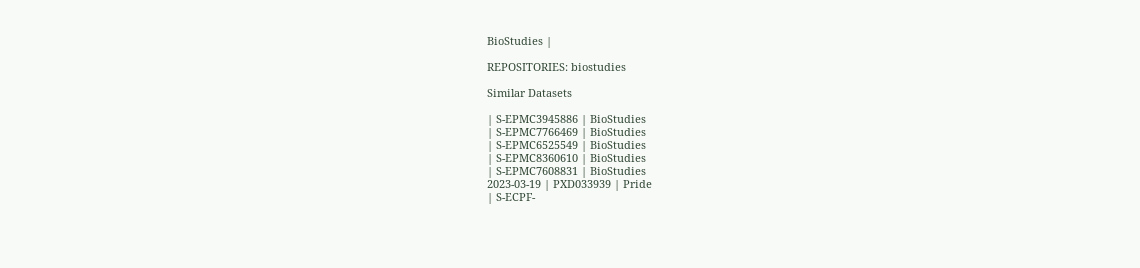BioStudies |

REPOSITORIES: biostudies

Similar Datasets

| S-EPMC3945886 | BioStudies
| S-EPMC7766469 | BioStudies
| S-EPMC6525549 | BioStudies
| S-EPMC8360610 | BioStudies
| S-EPMC7608831 | BioStudies
2023-03-19 | PXD033939 | Pride
| S-ECPF-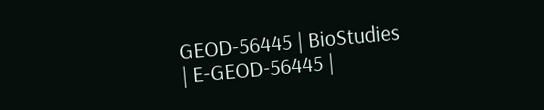GEOD-56445 | BioStudies
| E-GEOD-56445 |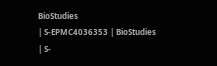BioStudies
| S-EPMC4036353 | BioStudies
| S-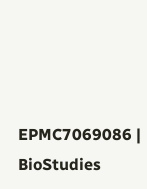EPMC7069086 | BioStudies